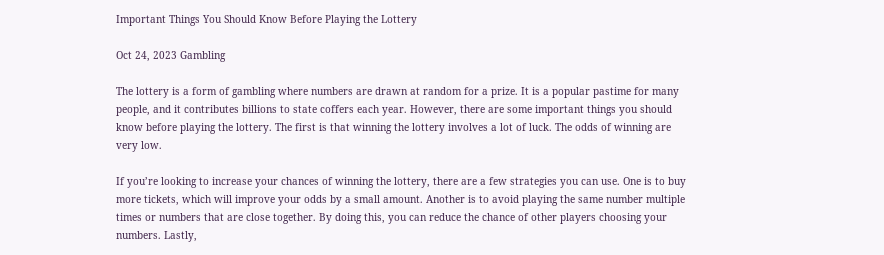Important Things You Should Know Before Playing the Lottery

Oct 24, 2023 Gambling

The lottery is a form of gambling where numbers are drawn at random for a prize. It is a popular pastime for many people, and it contributes billions to state coffers each year. However, there are some important things you should know before playing the lottery. The first is that winning the lottery involves a lot of luck. The odds of winning are very low.

If you’re looking to increase your chances of winning the lottery, there are a few strategies you can use. One is to buy more tickets, which will improve your odds by a small amount. Another is to avoid playing the same number multiple times or numbers that are close together. By doing this, you can reduce the chance of other players choosing your numbers. Lastly,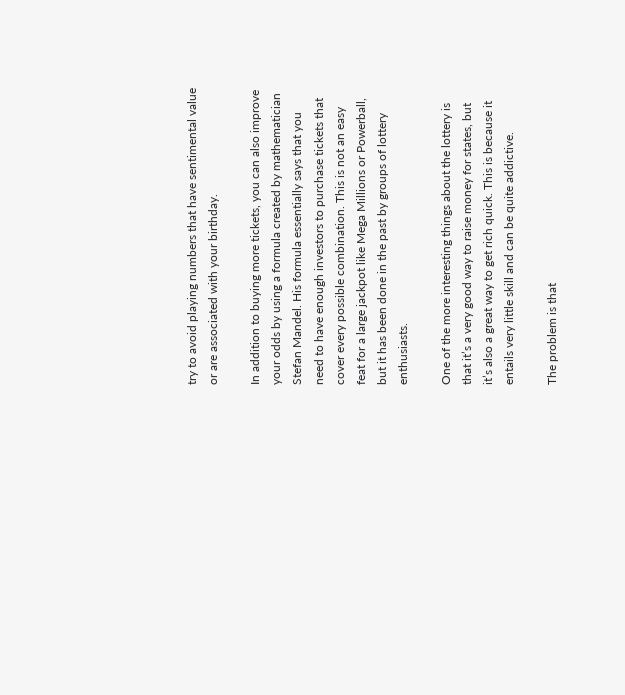try to avoid playing numbers that have sentimental value or are associated with your birthday.

In addition to buying more tickets, you can also improve your odds by using a formula created by mathematician Stefan Mandel. His formula essentially says that you need to have enough investors to purchase tickets that cover every possible combination. This is not an easy feat for a large jackpot like Mega Millions or Powerball, but it has been done in the past by groups of lottery enthusiasts.

One of the more interesting things about the lottery is that it’s a very good way to raise money for states, but it’s also a great way to get rich quick. This is because it entails very little skill and can be quite addictive.

The problem is that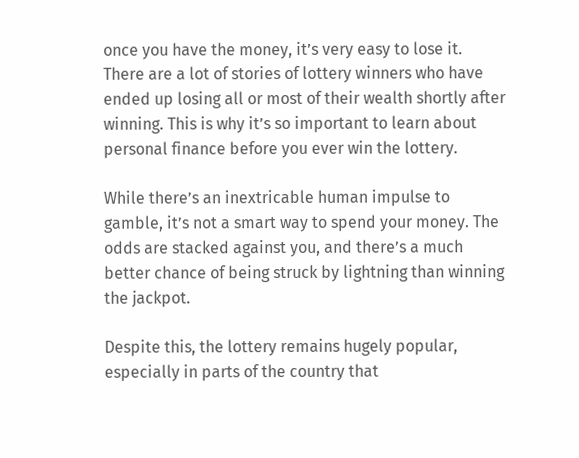once you have the money, it’s very easy to lose it. There are a lot of stories of lottery winners who have ended up losing all or most of their wealth shortly after winning. This is why it’s so important to learn about personal finance before you ever win the lottery.

While there’s an inextricable human impulse to gamble, it’s not a smart way to spend your money. The odds are stacked against you, and there’s a much better chance of being struck by lightning than winning the jackpot.

Despite this, the lottery remains hugely popular, especially in parts of the country that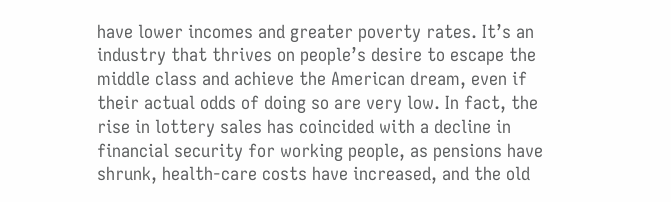have lower incomes and greater poverty rates. It’s an industry that thrives on people’s desire to escape the middle class and achieve the American dream, even if their actual odds of doing so are very low. In fact, the rise in lottery sales has coincided with a decline in financial security for working people, as pensions have shrunk, health-care costs have increased, and the old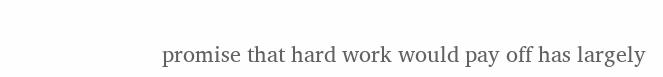promise that hard work would pay off has largely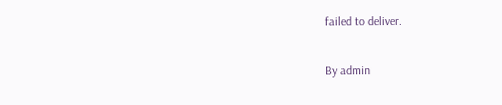failed to deliver.

By admin